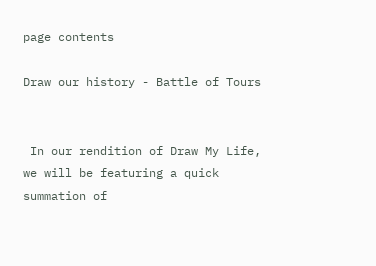page contents

Draw our history - Battle of Tours


 In our rendition of Draw My Life, we will be featuring a quick summation of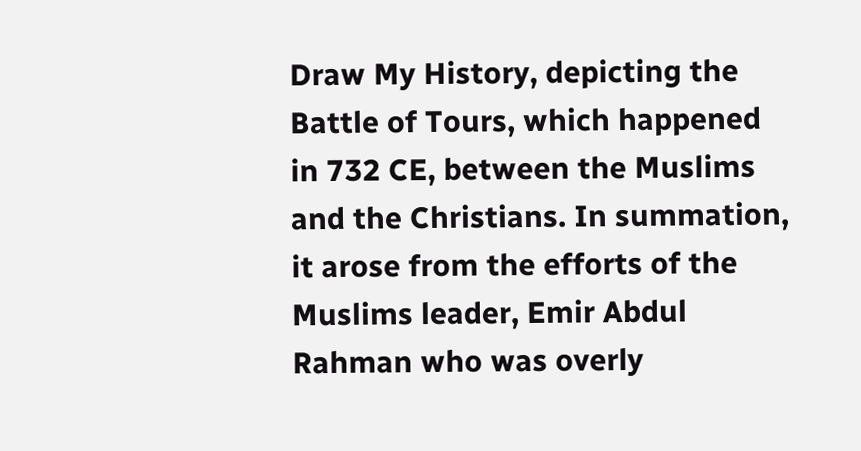Draw My History, depicting the Battle of Tours, which happened in 732 CE, between the Muslims and the Christians. In summation, it arose from the efforts of the Muslims leader, Emir Abdul Rahman who was overly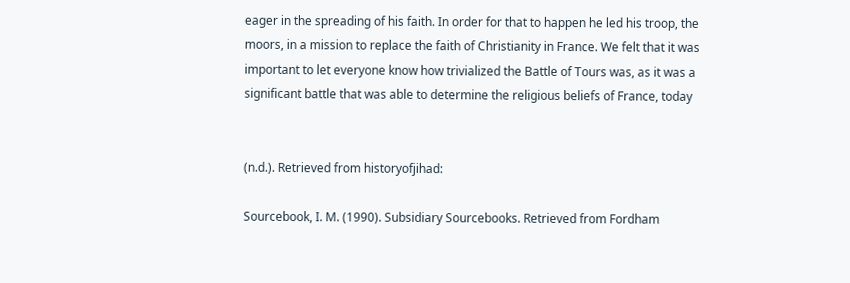eager in the spreading of his faith. In order for that to happen he led his troop, the moors, in a mission to replace the faith of Christianity in France. We felt that it was important to let everyone know how trivialized the Battle of Tours was, as it was a significant battle that was able to determine the religious beliefs of France, today


(n.d.). Retrieved from historyofjihad:

Sourcebook, I. M. (1990). Subsidiary Sourcebooks. Retrieved from Fordham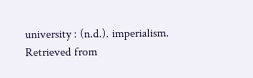university : (n.d.). imperialism. Retrieved from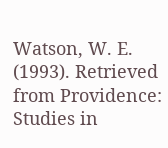Watson, W. E. (1993). Retrieved from Providence: Studies in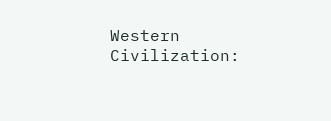Western Civilization: